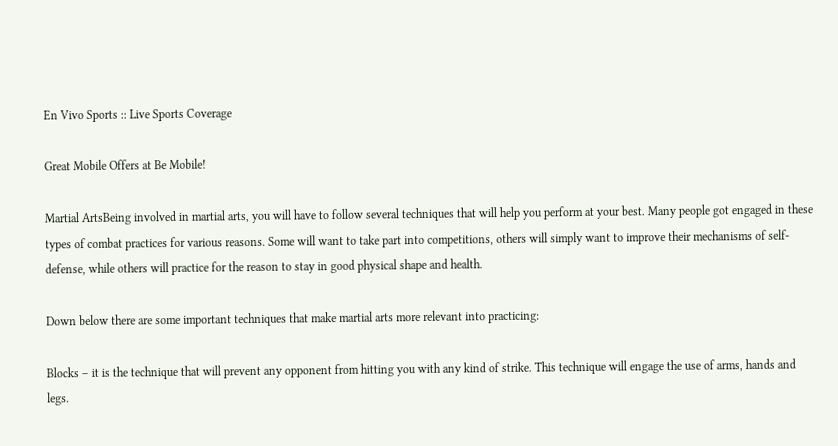En Vivo Sports :: Live Sports Coverage

Great Mobile Offers at Be Mobile!

Martial ArtsBeing involved in martial arts, you will have to follow several techniques that will help you perform at your best. Many people got engaged in these types of combat practices for various reasons. Some will want to take part into competitions, others will simply want to improve their mechanisms of self-defense, while others will practice for the reason to stay in good physical shape and health.

Down below there are some important techniques that make martial arts more relevant into practicing:

Blocks – it is the technique that will prevent any opponent from hitting you with any kind of strike. This technique will engage the use of arms, hands and legs.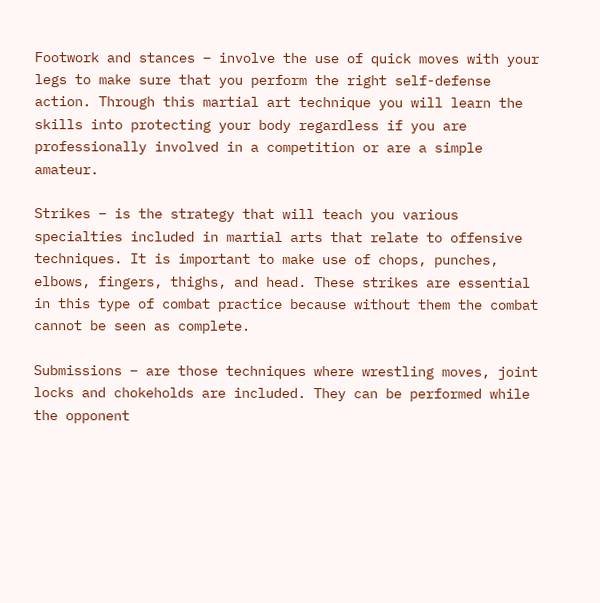Footwork and stances – involve the use of quick moves with your legs to make sure that you perform the right self-defense action. Through this martial art technique you will learn the skills into protecting your body regardless if you are professionally involved in a competition or are a simple amateur.

Strikes – is the strategy that will teach you various specialties included in martial arts that relate to offensive techniques. It is important to make use of chops, punches, elbows, fingers, thighs, and head. These strikes are essential in this type of combat practice because without them the combat cannot be seen as complete.

Submissions – are those techniques where wrestling moves, joint locks and chokeholds are included. They can be performed while the opponent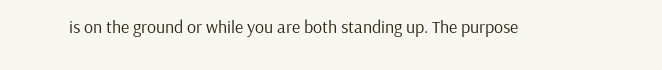is on the ground or while you are both standing up. The purpose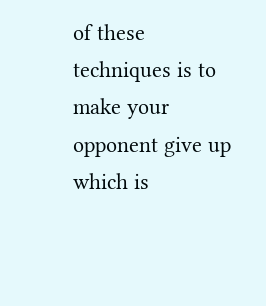of these techniques is to make your opponent give up which is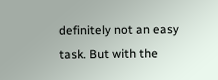definitely not an easy task. But with the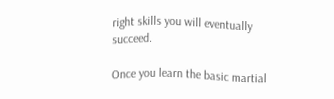right skills you will eventually succeed.

Once you learn the basic martial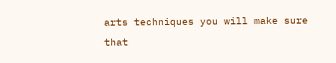arts techniques you will make sure that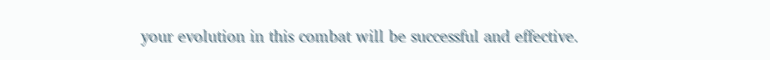your evolution in this combat will be successful and effective.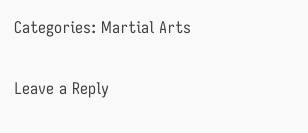Categories: Martial Arts

Leave a Reply